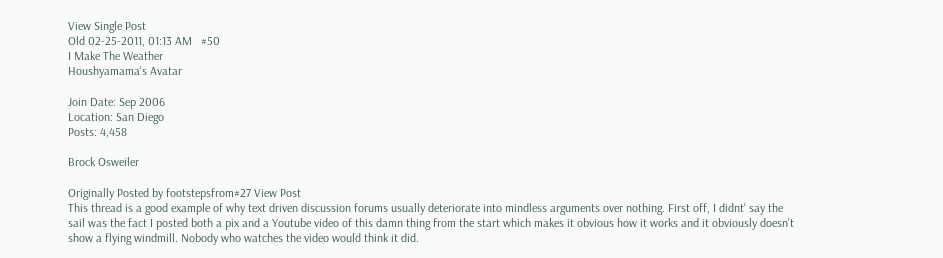View Single Post
Old 02-25-2011, 01:13 AM   #50
I Make The Weather
Houshyamama's Avatar

Join Date: Sep 2006
Location: San Diego
Posts: 4,458

Brock Osweiler

Originally Posted by footstepsfrom#27 View Post
This thread is a good example of why text driven discussion forums usually deteriorate into mindless arguments over nothing. First off, I didnt' say the sail was the fact I posted both a pix and a Youtube video of this damn thing from the start which makes it obvious how it works and it obviously doesn't show a flying windmill. Nobody who watches the video would think it did.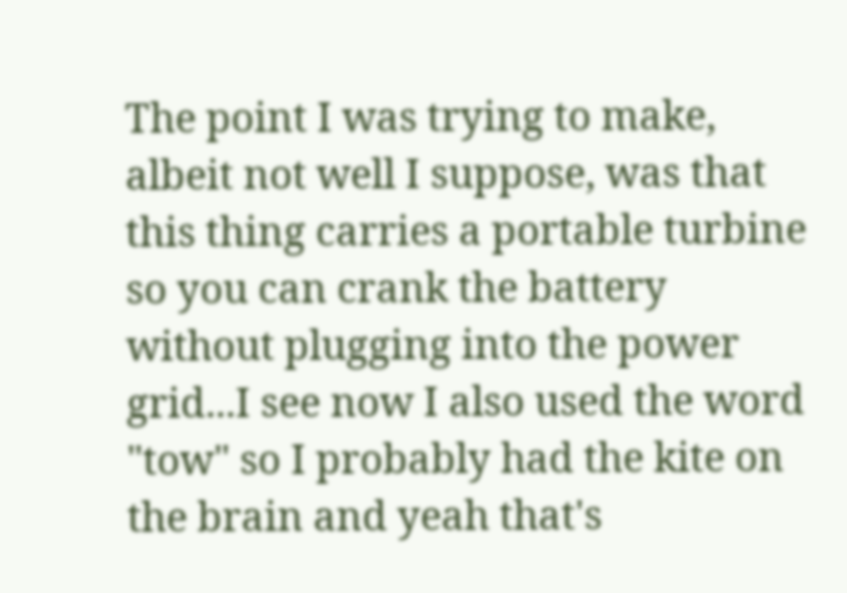The point I was trying to make, albeit not well I suppose, was that this thing carries a portable turbine so you can crank the battery without plugging into the power grid...I see now I also used the word "tow" so I probably had the kite on the brain and yeah that's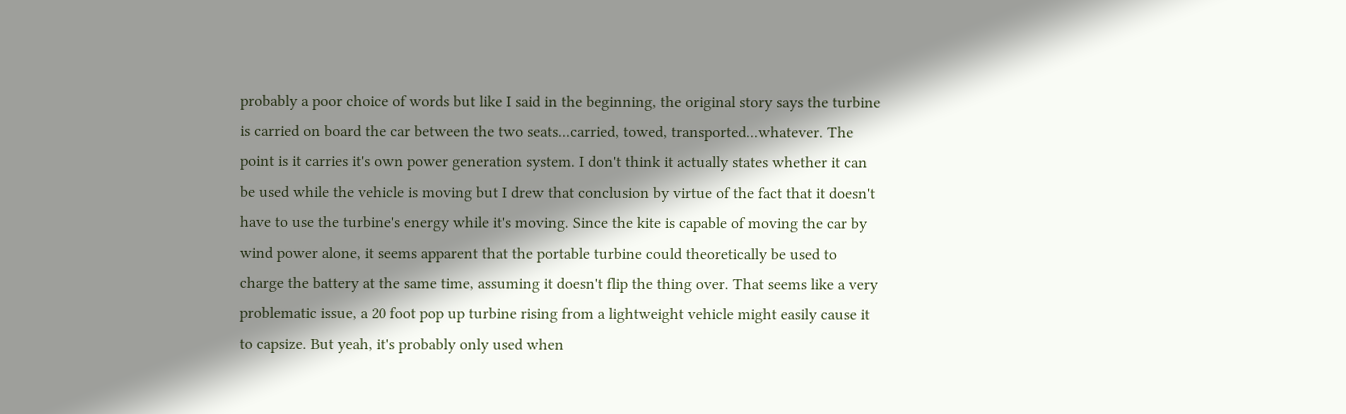probably a poor choice of words but like I said in the beginning, the original story says the turbine is carried on board the car between the two seats...carried, towed, transported...whatever. The point is it carries it's own power generation system. I don't think it actually states whether it can be used while the vehicle is moving but I drew that conclusion by virtue of the fact that it doesn't have to use the turbine's energy while it's moving. Since the kite is capable of moving the car by wind power alone, it seems apparent that the portable turbine could theoretically be used to charge the battery at the same time, assuming it doesn't flip the thing over. That seems like a very problematic issue, a 20 foot pop up turbine rising from a lightweight vehicle might easily cause it to capsize. But yeah, it's probably only used when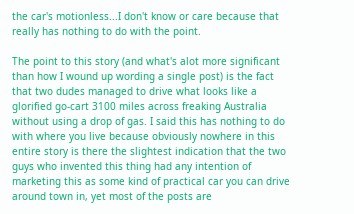the car's motionless...I don't know or care because that really has nothing to do with the point.

The point to this story (and what's alot more significant than how I wound up wording a single post) is the fact that two dudes managed to drive what looks like a glorified go-cart 3100 miles across freaking Australia without using a drop of gas. I said this has nothing to do with where you live because obviously nowhere in this entire story is there the slightest indication that the two guys who invented this thing had any intention of marketing this as some kind of practical car you can drive around town in, yet most of the posts are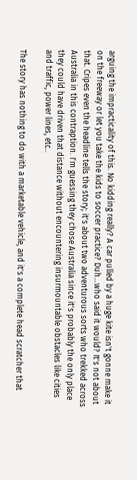arguing the impracticality of this. No kidding really? A car pulled by a huge kite isn't gonne make it on the freeway or let you take the kids to soccer practice? Duh...who said it would? It's not about that. Cripes even the headline tells the story; it's about two adventurous sorts who trekked across Australia in this contraption. I'm guessing they chose Australia since it's probably the only place they could have driven that distance without encountering insurmountable obstacles like cities and traffic, power lines, etc..

The story has nothing to do with a marketable vehicle, and it's a complete head scratcher that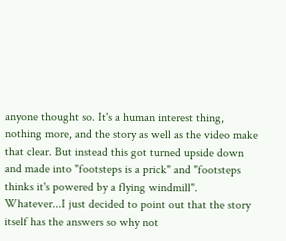anyone thought so. It's a human interest thing, nothing more, and the story as well as the video make that clear. But instead this got turned upside down and made into "footsteps is a prick" and "footsteps thinks it's powered by a flying windmill". Whatever...I just decided to point out that the story itself has the answers so why not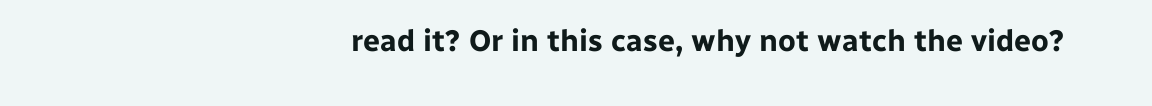read it? Or in this case, why not watch the video?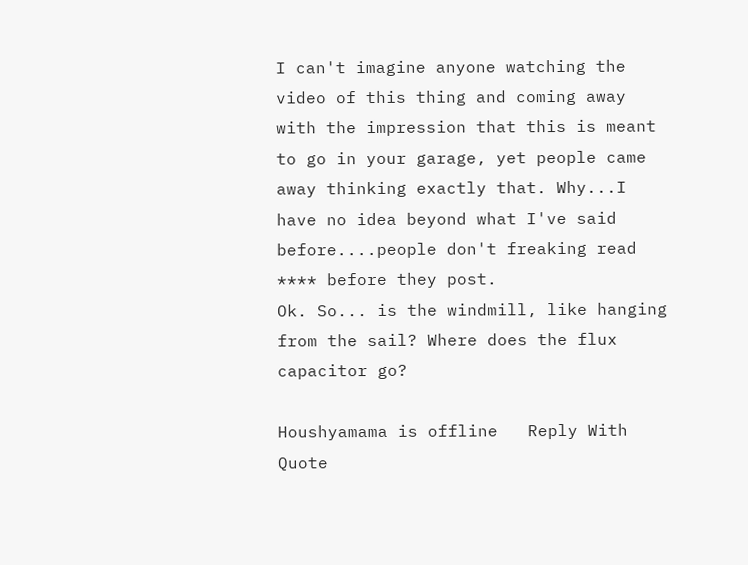I can't imagine anyone watching the video of this thing and coming away with the impression that this is meant to go in your garage, yet people came away thinking exactly that. Why...I have no idea beyond what I've said before....people don't freaking read **** before they post.
Ok. So... is the windmill, like hanging from the sail? Where does the flux capacitor go?

Houshyamama is offline   Reply With Quote